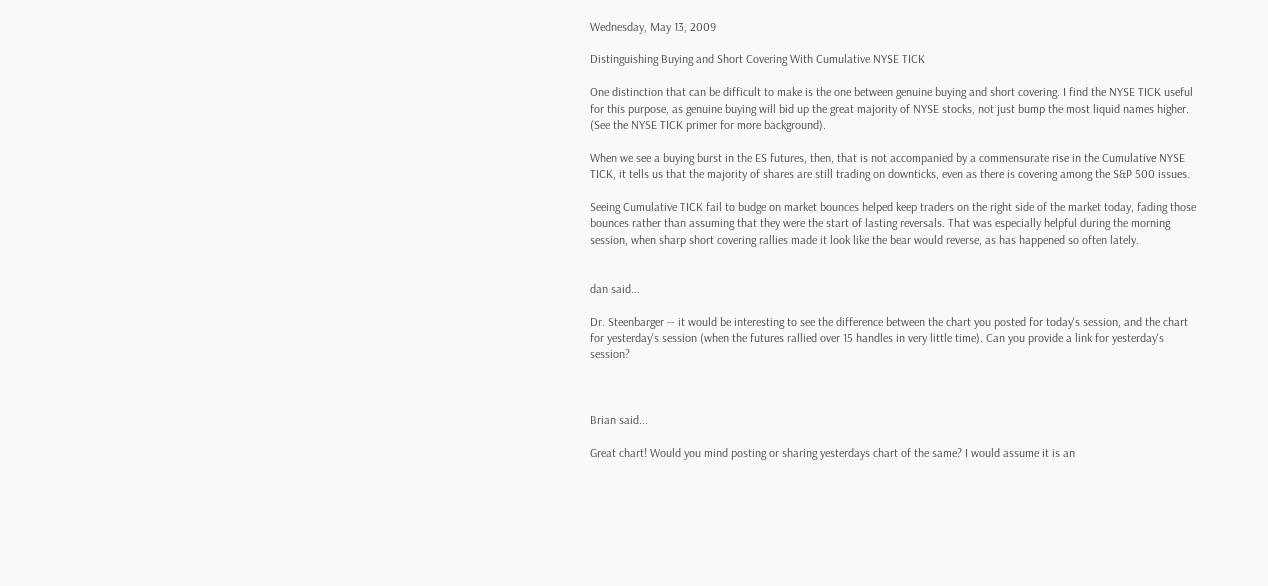Wednesday, May 13, 2009

Distinguishing Buying and Short Covering With Cumulative NYSE TICK

One distinction that can be difficult to make is the one between genuine buying and short covering. I find the NYSE TICK useful for this purpose, as genuine buying will bid up the great majority of NYSE stocks, not just bump the most liquid names higher. (See the NYSE TICK primer for more background).

When we see a buying burst in the ES futures, then, that is not accompanied by a commensurate rise in the Cumulative NYSE TICK, it tells us that the majority of shares are still trading on downticks, even as there is covering among the S&P 500 issues.

Seeing Cumulative TICK fail to budge on market bounces helped keep traders on the right side of the market today, fading those bounces rather than assuming that they were the start of lasting reversals. That was especially helpful during the morning session, when sharp short covering rallies made it look like the bear would reverse, as has happened so often lately.


dan said...

Dr. Steenbarger -- it would be interesting to see the difference between the chart you posted for today's session, and the chart for yesterday's session (when the futures rallied over 15 handles in very little time). Can you provide a link for yesterday's session?



Brian said...

Great chart! Would you mind posting or sharing yesterdays chart of the same? I would assume it is an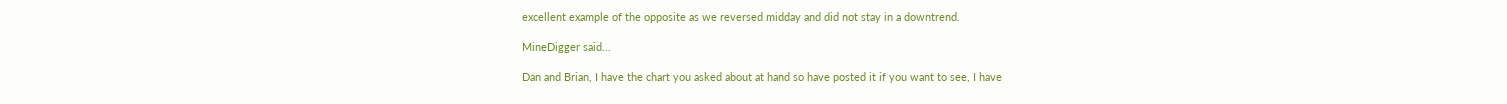excellent example of the opposite as we reversed midday and did not stay in a downtrend.

MineDigger said...

Dan and Brian, I have the chart you asked about at hand so have posted it if you want to see, I have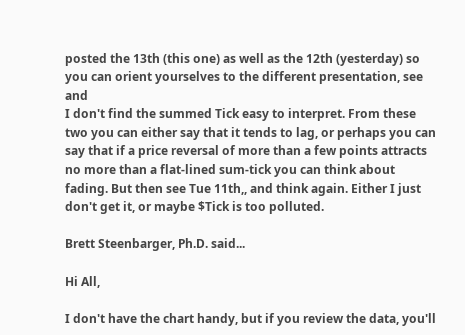posted the 13th (this one) as well as the 12th (yesterday) so you can orient yourselves to the different presentation, see and
I don't find the summed Tick easy to interpret. From these two you can either say that it tends to lag, or perhaps you can say that if a price reversal of more than a few points attracts no more than a flat-lined sum-tick you can think about fading. But then see Tue 11th,, and think again. Either I just don't get it, or maybe $Tick is too polluted.

Brett Steenbarger, Ph.D. said...

Hi All,

I don't have the chart handy, but if you review the data, you'll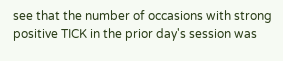see that the number of occasions with strong positive TICK in the prior day's session was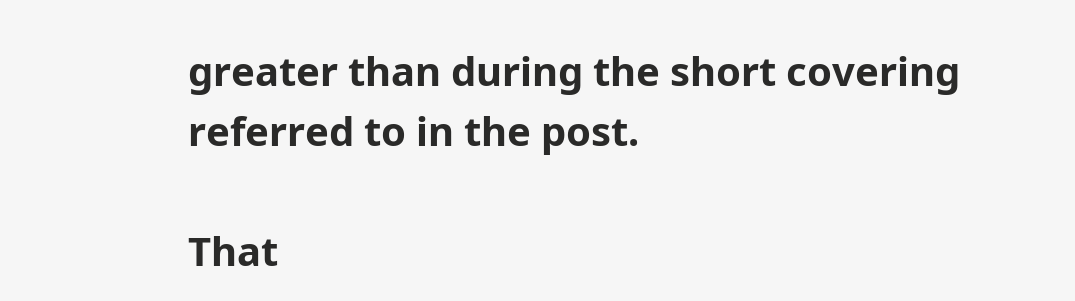greater than during the short covering referred to in the post.

That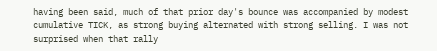having been said, much of that prior day's bounce was accompanied by modest cumulative TICK, as strong buying alternated with strong selling. I was not surprised when that rally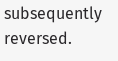subsequently reversed.